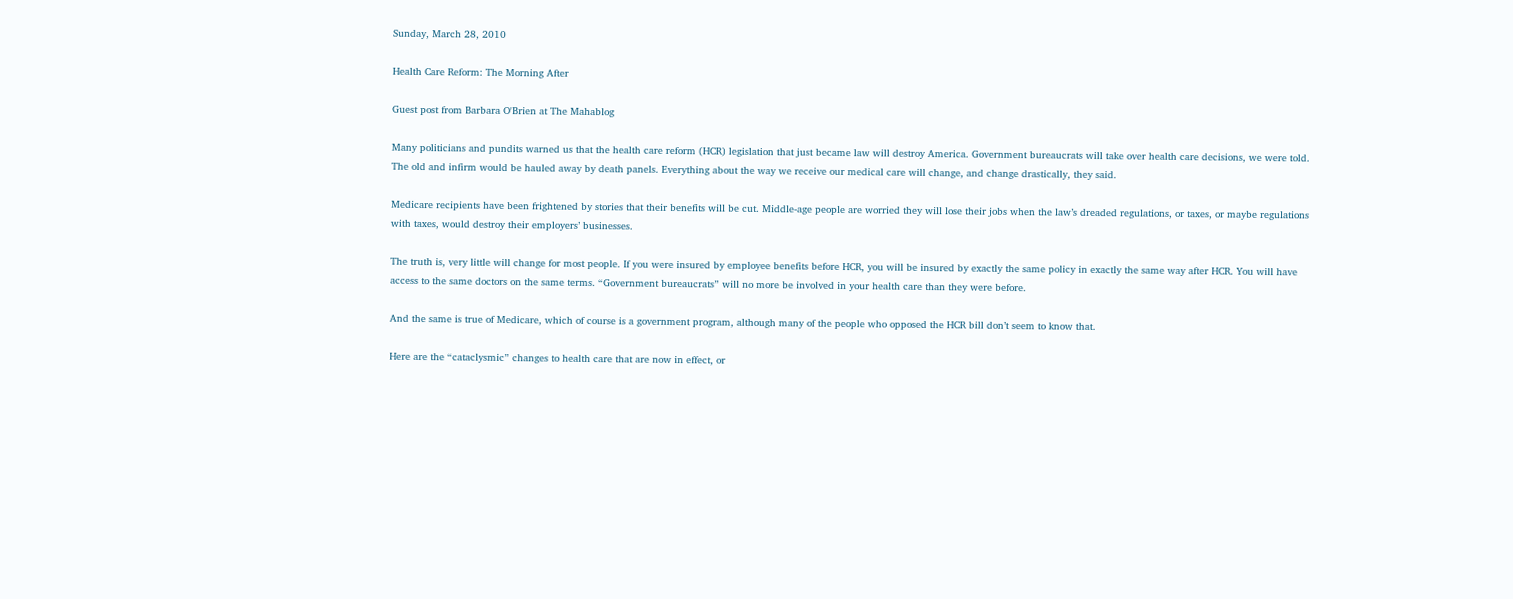Sunday, March 28, 2010

Health Care Reform: The Morning After

Guest post from Barbara O'Brien at The Mahablog

Many politicians and pundits warned us that the health care reform (HCR) legislation that just became law will destroy America. Government bureaucrats will take over health care decisions, we were told. The old and infirm would be hauled away by death panels. Everything about the way we receive our medical care will change, and change drastically, they said.

Medicare recipients have been frightened by stories that their benefits will be cut. Middle-age people are worried they will lose their jobs when the law’s dreaded regulations, or taxes, or maybe regulations with taxes, would destroy their employers’ businesses.

The truth is, very little will change for most people. If you were insured by employee benefits before HCR, you will be insured by exactly the same policy in exactly the same way after HCR. You will have access to the same doctors on the same terms. “Government bureaucrats” will no more be involved in your health care than they were before.

And the same is true of Medicare, which of course is a government program, although many of the people who opposed the HCR bill don’t seem to know that.

Here are the “cataclysmic” changes to health care that are now in effect, or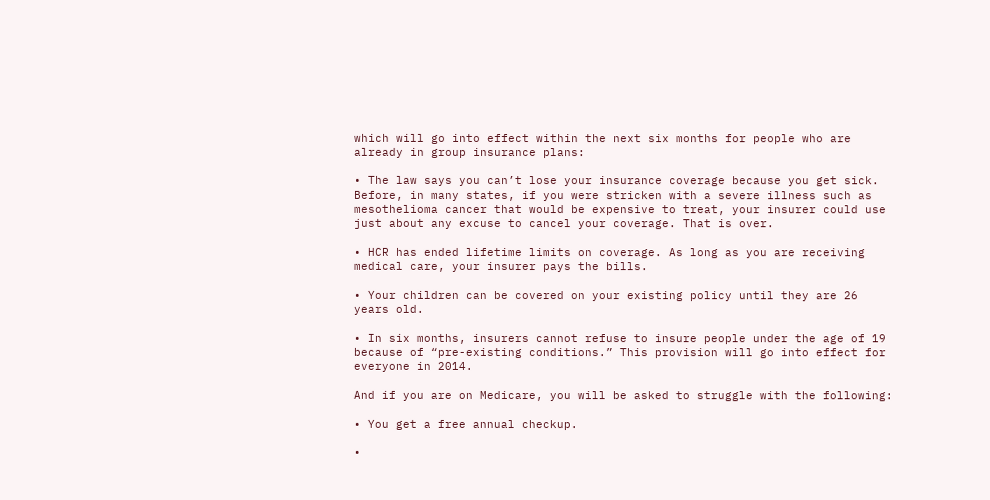which will go into effect within the next six months for people who are already in group insurance plans:

• The law says you can’t lose your insurance coverage because you get sick. Before, in many states, if you were stricken with a severe illness such as mesothelioma cancer that would be expensive to treat, your insurer could use just about any excuse to cancel your coverage. That is over.

• HCR has ended lifetime limits on coverage. As long as you are receiving medical care, your insurer pays the bills.

• Your children can be covered on your existing policy until they are 26 years old.

• In six months, insurers cannot refuse to insure people under the age of 19 because of “pre-existing conditions.” This provision will go into effect for everyone in 2014.

And if you are on Medicare, you will be asked to struggle with the following:

• You get a free annual checkup.

•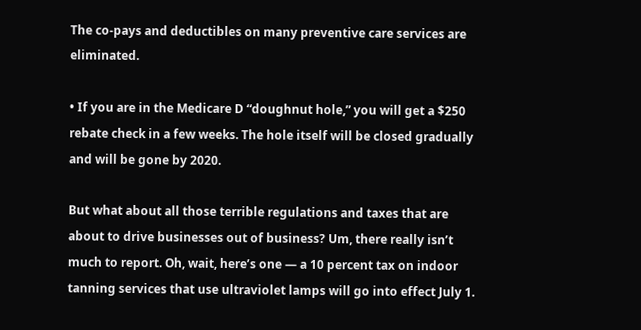The co-pays and deductibles on many preventive care services are eliminated.

• If you are in the Medicare D “doughnut hole,” you will get a $250 rebate check in a few weeks. The hole itself will be closed gradually and will be gone by 2020.

But what about all those terrible regulations and taxes that are about to drive businesses out of business? Um, there really isn’t much to report. Oh, wait, here’s one — a 10 percent tax on indoor tanning services that use ultraviolet lamps will go into effect July 1.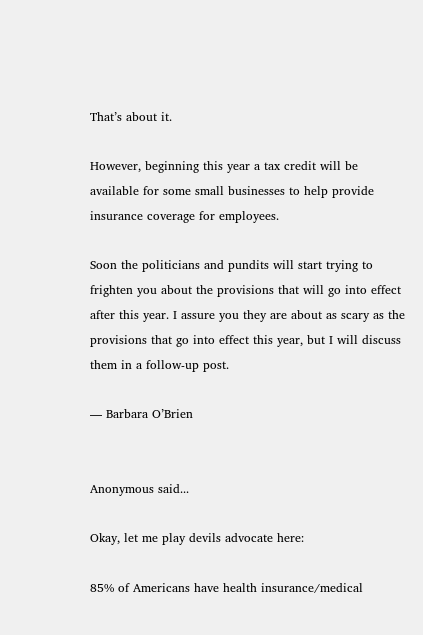That’s about it.

However, beginning this year a tax credit will be available for some small businesses to help provide insurance coverage for employees.

Soon the politicians and pundits will start trying to frighten you about the provisions that will go into effect after this year. I assure you they are about as scary as the provisions that go into effect this year, but I will discuss them in a follow-up post.

— Barbara O’Brien


Anonymous said...

Okay, let me play devils advocate here:

85% of Americans have health insurance/medical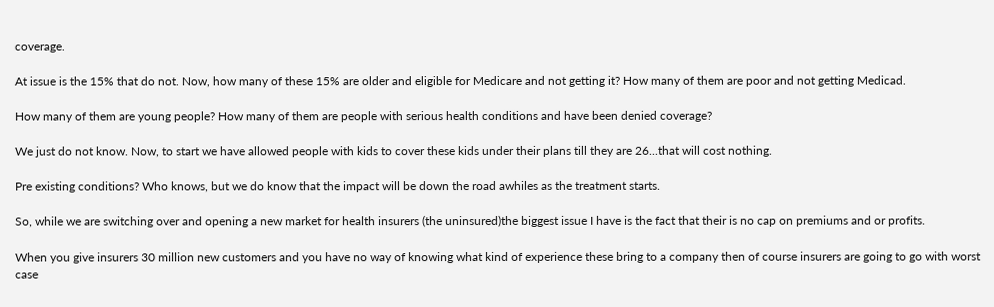coverage.

At issue is the 15% that do not. Now, how many of these 15% are older and eligible for Medicare and not getting it? How many of them are poor and not getting Medicad.

How many of them are young people? How many of them are people with serious health conditions and have been denied coverage?

We just do not know. Now, to start we have allowed people with kids to cover these kids under their plans till they are 26...that will cost nothing.

Pre existing conditions? Who knows, but we do know that the impact will be down the road awhiles as the treatment starts.

So, while we are switching over and opening a new market for health insurers (the uninsured)the biggest issue I have is the fact that their is no cap on premiums and or profits.

When you give insurers 30 million new customers and you have no way of knowing what kind of experience these bring to a company then of course insurers are going to go with worst case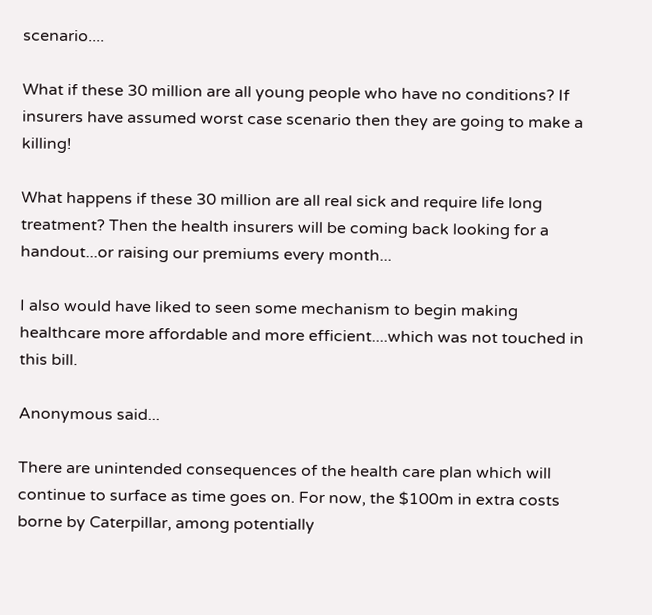scenario....

What if these 30 million are all young people who have no conditions? If insurers have assumed worst case scenario then they are going to make a killing!

What happens if these 30 million are all real sick and require life long treatment? Then the health insurers will be coming back looking for a handout...or raising our premiums every month...

I also would have liked to seen some mechanism to begin making healthcare more affordable and more efficient....which was not touched in this bill.

Anonymous said...

There are unintended consequences of the health care plan which will continue to surface as time goes on. For now, the $100m in extra costs borne by Caterpillar, among potentially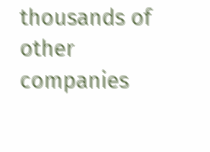thousands of other companies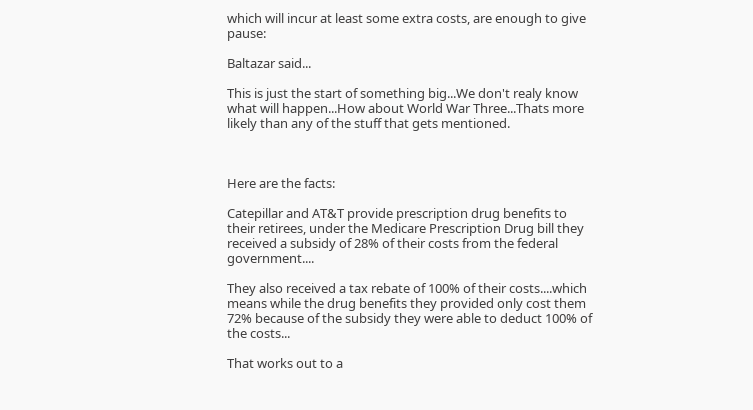which will incur at least some extra costs, are enough to give pause:

Baltazar said...

This is just the start of something big...We don't realy know what will happen...How about World War Three...Thats more likely than any of the stuff that gets mentioned.



Here are the facts:

Catepillar and AT&T provide prescription drug benefits to their retirees, under the Medicare Prescription Drug bill they received a subsidy of 28% of their costs from the federal government....

They also received a tax rebate of 100% of their costs....which means while the drug benefits they provided only cost them 72% because of the subsidy they were able to deduct 100% of the costs...

That works out to a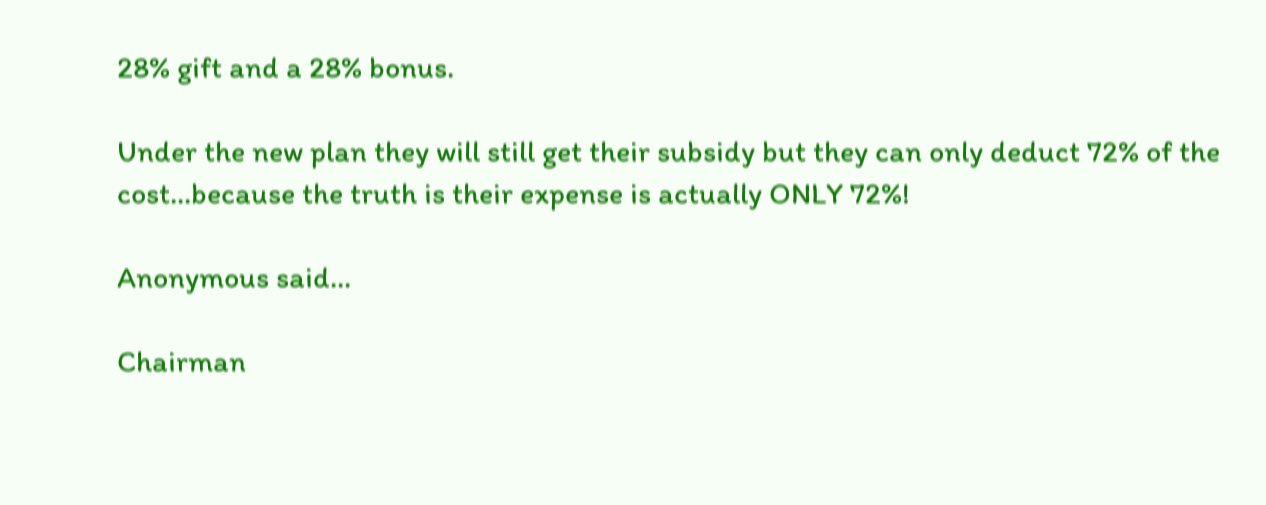28% gift and a 28% bonus.

Under the new plan they will still get their subsidy but they can only deduct 72% of the cost...because the truth is their expense is actually ONLY 72%!

Anonymous said...

Chairman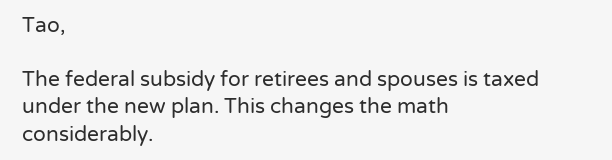Tao,

The federal subsidy for retirees and spouses is taxed under the new plan. This changes the math considerably.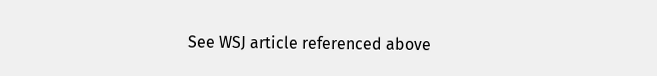See WSJ article referenced above